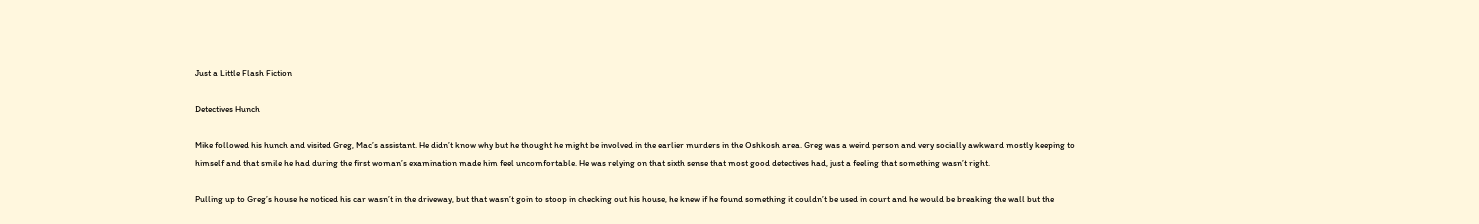Just a Little Flash Fiction

Detectives Hunch

Mike followed his hunch and visited Greg, Mac’s assistant. He didn’t know why but he thought he might be involved in the earlier murders in the Oshkosh area. Greg was a weird person and very socially awkward mostly keeping to himself and that smile he had during the first woman’s examination made him feel uncomfortable. He was relying on that sixth sense that most good detectives had, just a feeling that something wasn’t right.

Pulling up to Greg’s house he noticed his car wasn’t in the driveway, but that wasn’t goin to stoop in checking out his house, he knew if he found something it couldn’t be used in court and he would be breaking the wall but the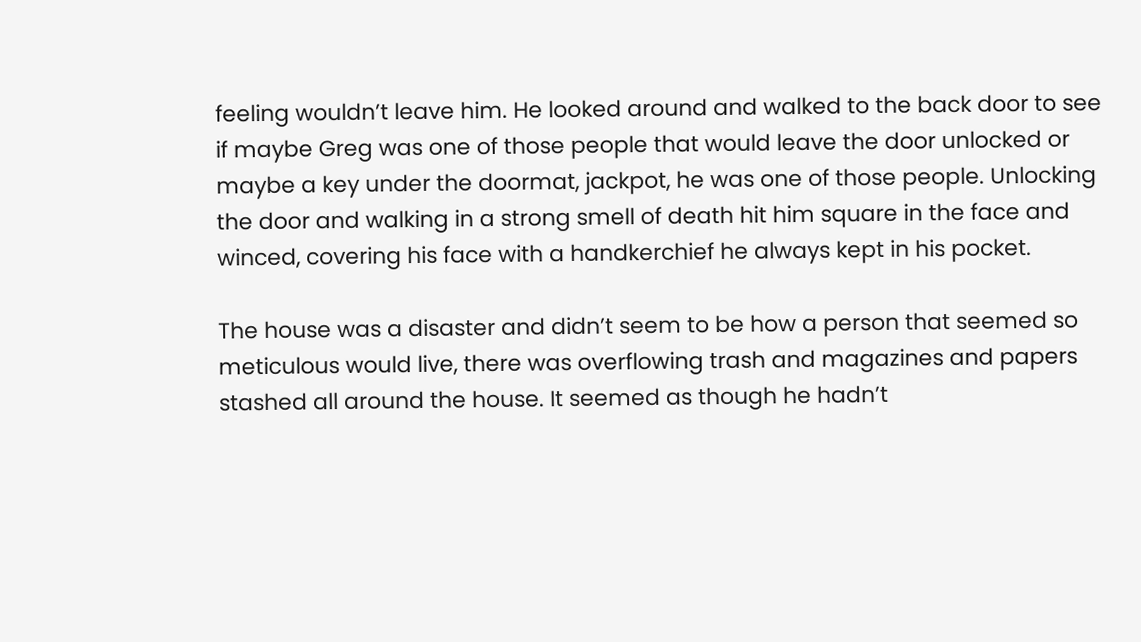feeling wouldn’t leave him. He looked around and walked to the back door to see if maybe Greg was one of those people that would leave the door unlocked or maybe a key under the doormat, jackpot, he was one of those people. Unlocking the door and walking in a strong smell of death hit him square in the face and winced, covering his face with a handkerchief he always kept in his pocket.

The house was a disaster and didn’t seem to be how a person that seemed so meticulous would live, there was overflowing trash and magazines and papers stashed all around the house. It seemed as though he hadn’t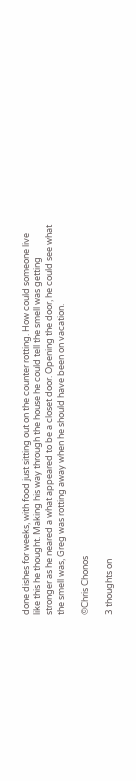done dishes for weeks, with food just sitting out on the counter rotting. How could someone live like this he thought. Making his way through the house he could tell the smell was getting stronger as he neared a what appeared to be a closet door. Opening the door, he could see what the smell was, Greg was rotting away when he should have been on vacation.

©Chris Chonos

3 thoughts on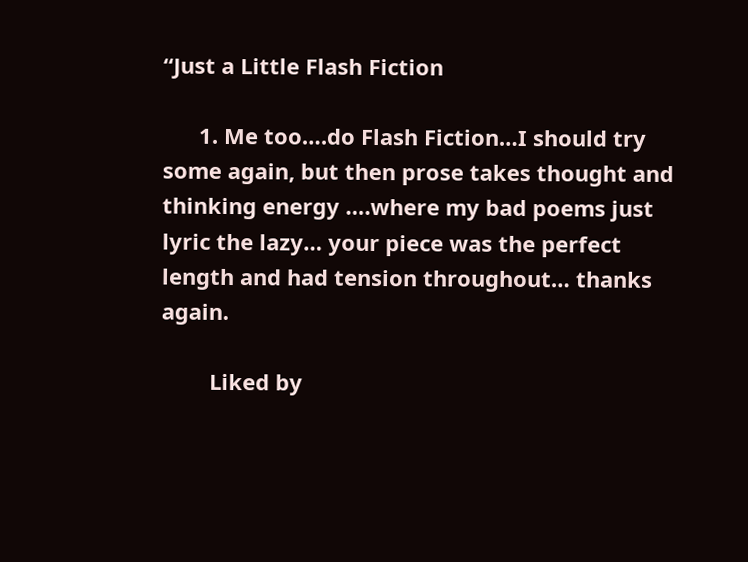“Just a Little Flash Fiction

      1. Me too….do Flash Fiction…I should try some again, but then prose takes thought and thinking energy ….where my bad poems just lyric the lazy… your piece was the perfect length and had tension throughout… thanks again.

        Liked by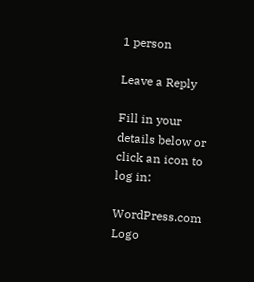1 person

Leave a Reply

Fill in your details below or click an icon to log in:

WordPress.com Logo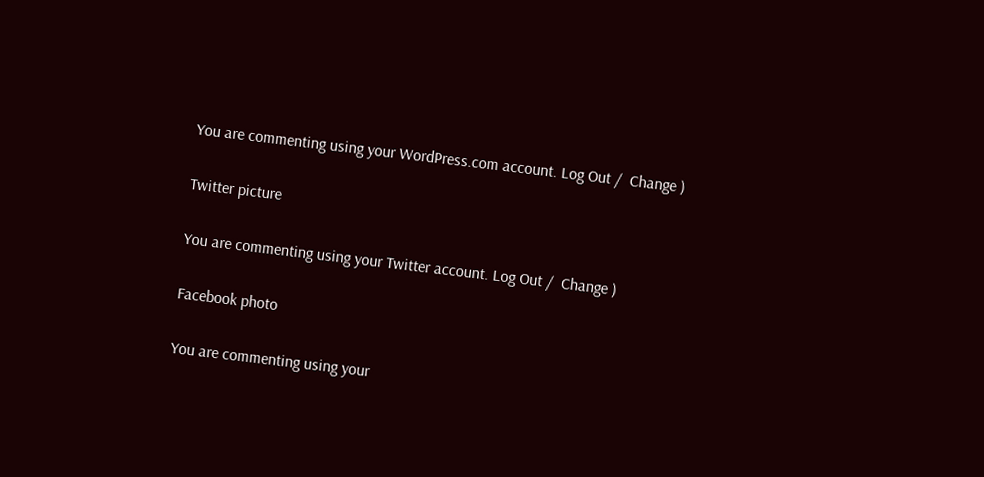You are commenting using your WordPress.com account. Log Out /  Change )

Twitter picture

You are commenting using your Twitter account. Log Out /  Change )

Facebook photo

You are commenting using your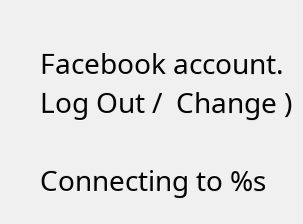Facebook account. Log Out /  Change )

Connecting to %s